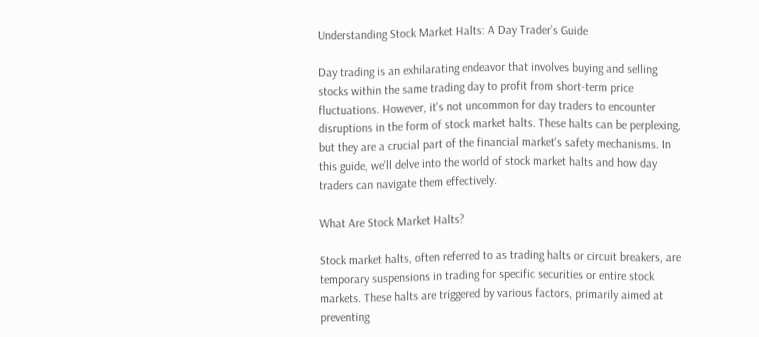Understanding Stock Market Halts: A Day Trader’s Guide

Day trading is an exhilarating endeavor that involves buying and selling stocks within the same trading day to profit from short-term price fluctuations. However, it's not uncommon for day traders to encounter disruptions in the form of stock market halts. These halts can be perplexing, but they are a crucial part of the financial market's safety mechanisms. In this guide, we'll delve into the world of stock market halts and how day traders can navigate them effectively.

What Are Stock Market Halts?

Stock market halts, often referred to as trading halts or circuit breakers, are temporary suspensions in trading for specific securities or entire stock markets. These halts are triggered by various factors, primarily aimed at preventing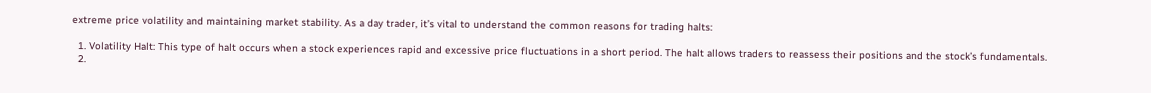extreme price volatility and maintaining market stability. As a day trader, it’s vital to understand the common reasons for trading halts:

  1. Volatility Halt: This type of halt occurs when a stock experiences rapid and excessive price fluctuations in a short period. The halt allows traders to reassess their positions and the stock’s fundamentals.
  2.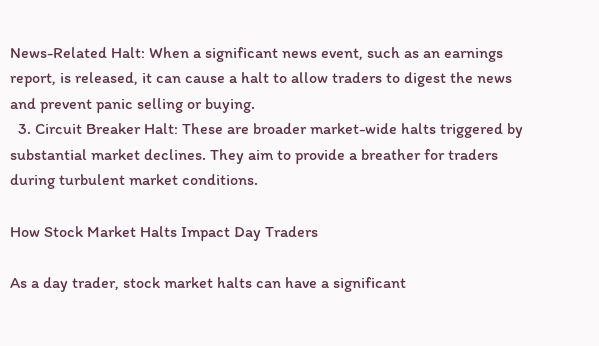News-Related Halt: When a significant news event, such as an earnings report, is released, it can cause a halt to allow traders to digest the news and prevent panic selling or buying.
  3. Circuit Breaker Halt: These are broader market-wide halts triggered by substantial market declines. They aim to provide a breather for traders during turbulent market conditions.

How Stock Market Halts Impact Day Traders

As a day trader, stock market halts can have a significant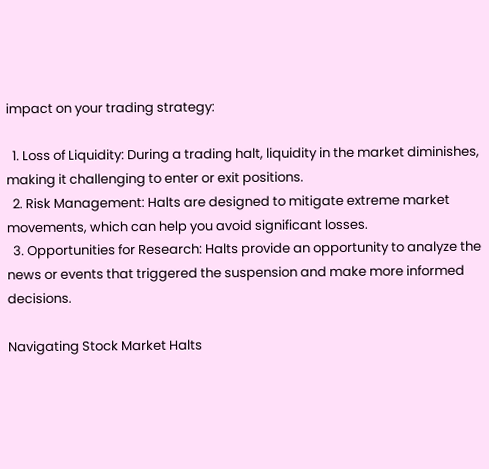impact on your trading strategy:

  1. Loss of Liquidity: During a trading halt, liquidity in the market diminishes, making it challenging to enter or exit positions.
  2. Risk Management: Halts are designed to mitigate extreme market movements, which can help you avoid significant losses.
  3. Opportunities for Research: Halts provide an opportunity to analyze the news or events that triggered the suspension and make more informed decisions.

Navigating Stock Market Halts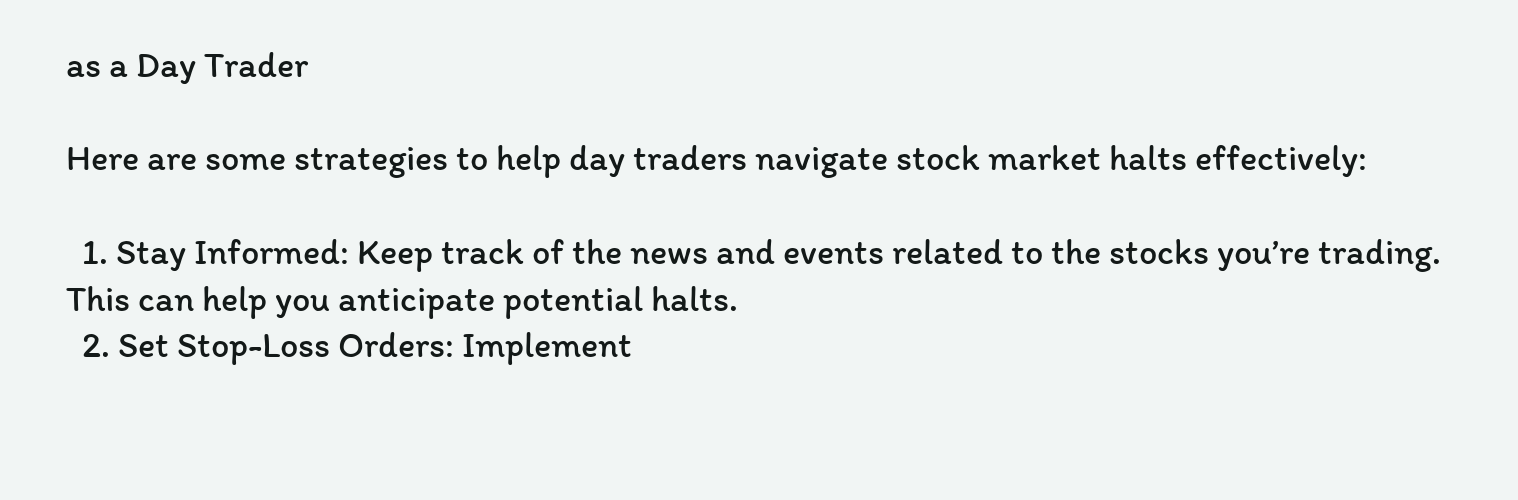as a Day Trader

Here are some strategies to help day traders navigate stock market halts effectively:

  1. Stay Informed: Keep track of the news and events related to the stocks you’re trading. This can help you anticipate potential halts.
  2. Set Stop-Loss Orders: Implement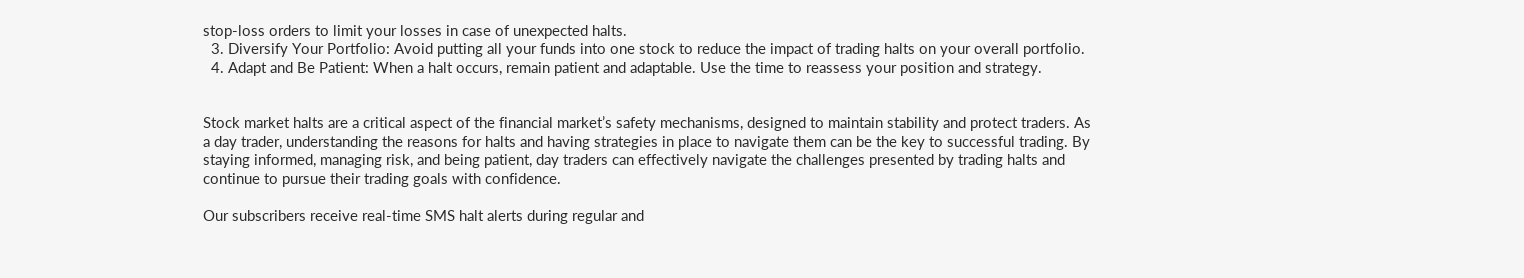stop-loss orders to limit your losses in case of unexpected halts.
  3. Diversify Your Portfolio: Avoid putting all your funds into one stock to reduce the impact of trading halts on your overall portfolio.
  4. Adapt and Be Patient: When a halt occurs, remain patient and adaptable. Use the time to reassess your position and strategy.


Stock market halts are a critical aspect of the financial market’s safety mechanisms, designed to maintain stability and protect traders. As a day trader, understanding the reasons for halts and having strategies in place to navigate them can be the key to successful trading. By staying informed, managing risk, and being patient, day traders can effectively navigate the challenges presented by trading halts and continue to pursue their trading goals with confidence.

Our subscribers receive real-time SMS halt alerts during regular and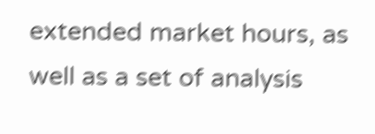extended market hours, as well as a set of analysis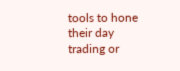tools to hone their day trading or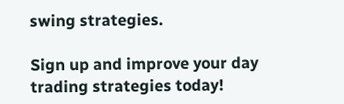swing strategies.

Sign up and improve your day trading strategies today!